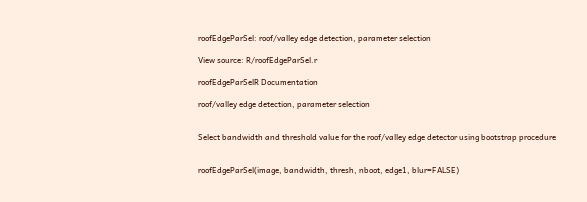roofEdgeParSel: roof/valley edge detection, parameter selection

View source: R/roofEdgeParSel.r

roofEdgeParSelR Documentation

roof/valley edge detection, parameter selection


Select bandwidth and threshold value for the roof/valley edge detector using bootstrap procedure


roofEdgeParSel(image, bandwidth, thresh, nboot, edge1, blur=FALSE)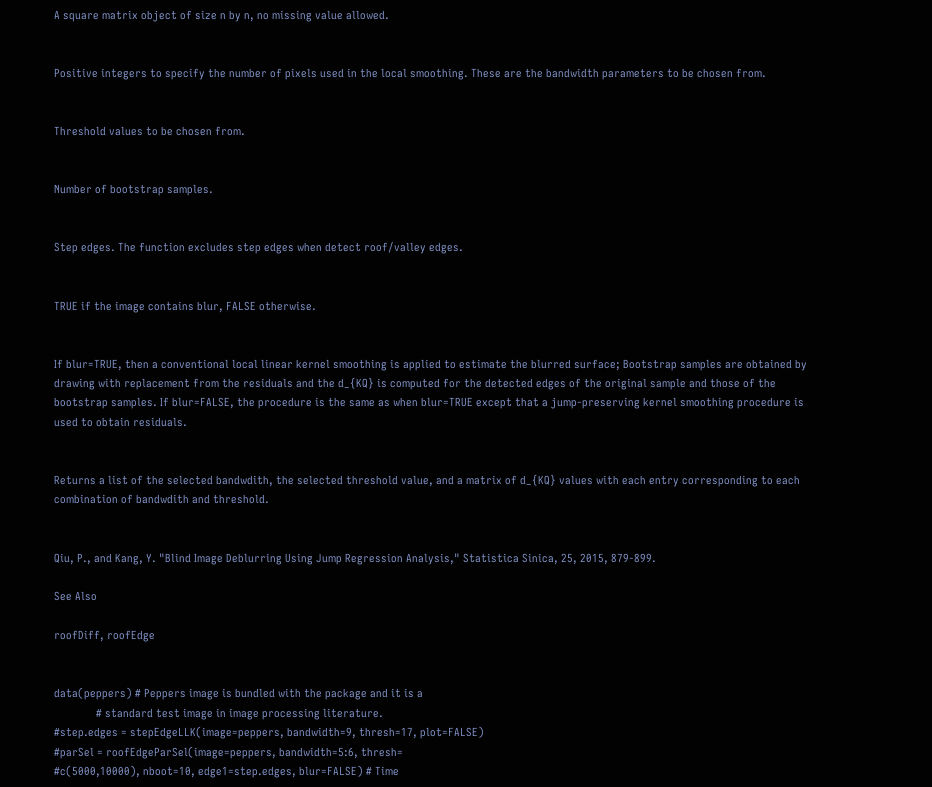A square matrix object of size n by n, no missing value allowed.


Positive integers to specify the number of pixels used in the local smoothing. These are the bandwidth parameters to be chosen from.


Threshold values to be chosen from.


Number of bootstrap samples.


Step edges. The function excludes step edges when detect roof/valley edges.


TRUE if the image contains blur, FALSE otherwise.


If blur=TRUE, then a conventional local linear kernel smoothing is applied to estimate the blurred surface; Bootstrap samples are obtained by drawing with replacement from the residuals and the d_{KQ} is computed for the detected edges of the original sample and those of the bootstrap samples. If blur=FALSE, the procedure is the same as when blur=TRUE except that a jump-preserving kernel smoothing procedure is used to obtain residuals.


Returns a list of the selected bandwdith, the selected threshold value, and a matrix of d_{KQ} values with each entry corresponding to each combination of bandwdith and threshold.


Qiu, P., and Kang, Y. "Blind Image Deblurring Using Jump Regression Analysis," Statistica Sinica, 25, 2015, 879-899.

See Also

roofDiff, roofEdge


data(peppers) # Peppers image is bundled with the package and it is a
              # standard test image in image processing literature.
#step.edges = stepEdgeLLK(image=peppers, bandwidth=9, thresh=17, plot=FALSE)
#parSel = roofEdgeParSel(image=peppers, bandwidth=5:6, thresh=
#c(5000,10000), nboot=10, edge1=step.edges, blur=FALSE) # Time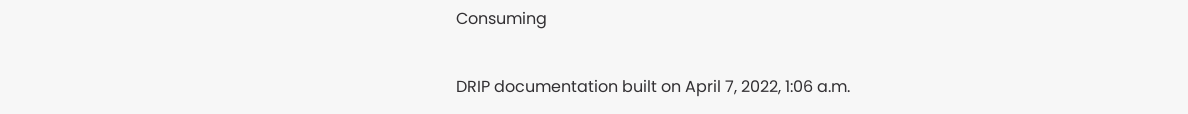Consuming

DRIP documentation built on April 7, 2022, 1:06 a.m.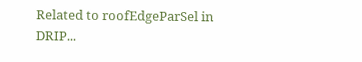Related to roofEdgeParSel in DRIP...